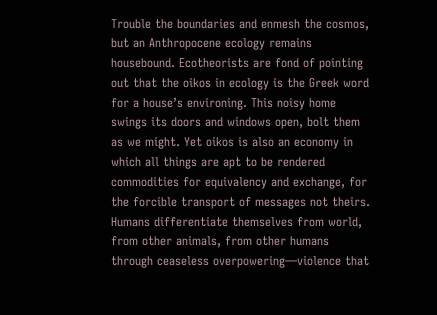Trouble the boundaries and enmesh the cosmos, but an Anthropocene ecology remains housebound. Ecotheorists are fond of pointing out that the oikos in ecology is the Greek word for a house’s environing. This noisy home swings its doors and windows open, bolt them as we might. Yet oikos is also an economy in which all things are apt to be rendered commodities for equivalency and exchange, for the forcible transport of messages not theirs. Humans differentiate themselves from world, from other animals, from other humans through ceaseless overpowering—violence that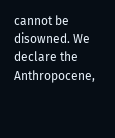cannot be disowned. We declare the Anthropocene,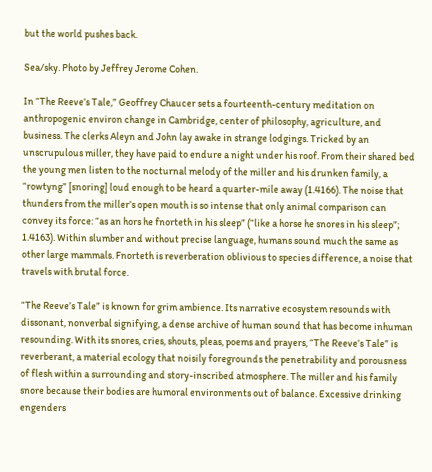but the world pushes back.

Sea/sky. Photo by Jeffrey Jerome Cohen.

In “The Reeve’s Tale,” Geoffrey Chaucer sets a fourteenth-century meditation on anthropogenic environ change in Cambridge, center of philosophy, agriculture, and business. The clerks Aleyn and John lay awake in strange lodgings. Tricked by an unscrupulous miller, they have paid to endure a night under his roof. From their shared bed the young men listen to the nocturnal melody of the miller and his drunken family, a “rowtyng” [snoring] loud enough to be heard a quarter-mile away (1.4166). The noise that thunders from the miller’s open mouth is so intense that only animal comparison can convey its force: “as an hors he fnorteth in his sleep” (“like a horse he snores in his sleep”; 1.4163). Within slumber and without precise language, humans sound much the same as other large mammals. Fnorteth is reverberation oblivious to species difference, a noise that travels with brutal force.

“The Reeve’s Tale” is known for grim ambience. Its narrative ecosystem resounds with dissonant, nonverbal signifying, a dense archive of human sound that has become inhuman resounding. With its snores, cries, shouts, pleas, poems and prayers, “The Reeve’s Tale” is reverberant, a material ecology that noisily foregrounds the penetrability and porousness of flesh within a surrounding and story-inscribed atmosphere. The miller and his family snore because their bodies are humoral environments out of balance. Excessive drinking engenders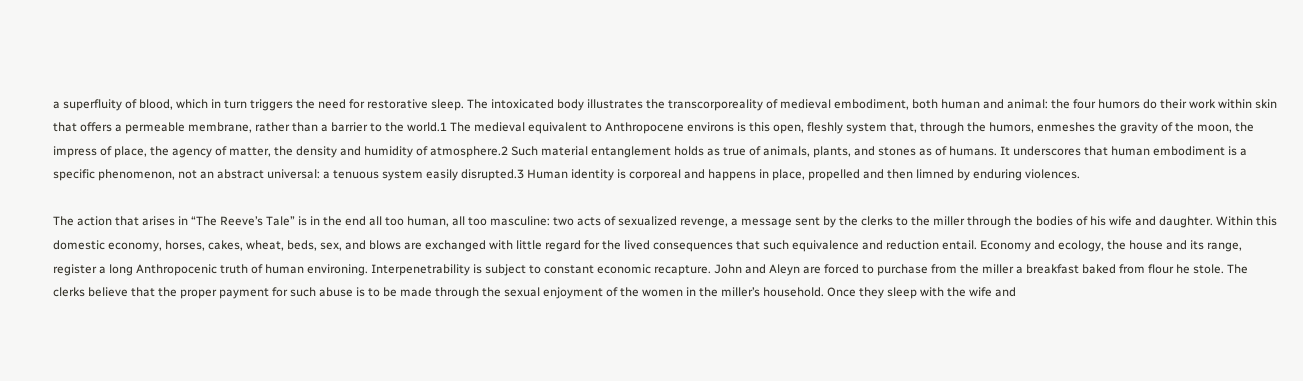a superfluity of blood, which in turn triggers the need for restorative sleep. The intoxicated body illustrates the transcorporeality of medieval embodiment, both human and animal: the four humors do their work within skin that offers a permeable membrane, rather than a barrier to the world.1 The medieval equivalent to Anthropocene environs is this open, fleshly system that, through the humors, enmeshes the gravity of the moon, the impress of place, the agency of matter, the density and humidity of atmosphere.2 Such material entanglement holds as true of animals, plants, and stones as of humans. It underscores that human embodiment is a specific phenomenon, not an abstract universal: a tenuous system easily disrupted.3 Human identity is corporeal and happens in place, propelled and then limned by enduring violences.

The action that arises in “The Reeve’s Tale” is in the end all too human, all too masculine: two acts of sexualized revenge, a message sent by the clerks to the miller through the bodies of his wife and daughter. Within this domestic economy, horses, cakes, wheat, beds, sex, and blows are exchanged with little regard for the lived consequences that such equivalence and reduction entail. Economy and ecology, the house and its range, register a long Anthropocenic truth of human environing. Interpenetrability is subject to constant economic recapture. John and Aleyn are forced to purchase from the miller a breakfast baked from flour he stole. The clerks believe that the proper payment for such abuse is to be made through the sexual enjoyment of the women in the miller’s household. Once they sleep with the wife and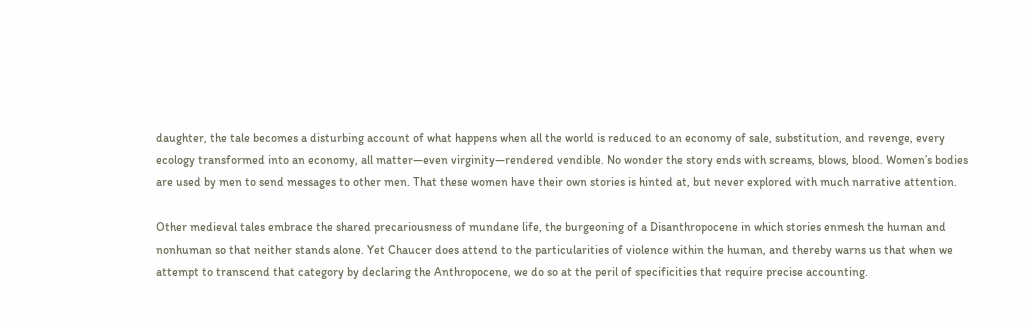daughter, the tale becomes a disturbing account of what happens when all the world is reduced to an economy of sale, substitution, and revenge, every ecology transformed into an economy, all matter—even virginity—rendered vendible. No wonder the story ends with screams, blows, blood. Women’s bodies are used by men to send messages to other men. That these women have their own stories is hinted at, but never explored with much narrative attention.

Other medieval tales embrace the shared precariousness of mundane life, the burgeoning of a Disanthropocene in which stories enmesh the human and nonhuman so that neither stands alone. Yet Chaucer does attend to the particularities of violence within the human, and thereby warns us that when we attempt to transcend that category by declaring the Anthropocene, we do so at the peril of specificities that require precise accounting.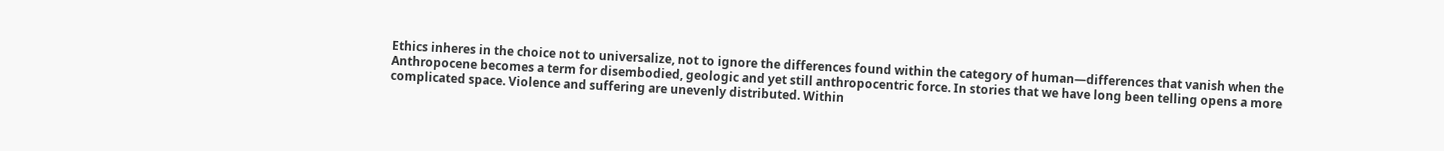Ethics inheres in the choice not to universalize, not to ignore the differences found within the category of human—differences that vanish when the Anthropocene becomes a term for disembodied, geologic and yet still anthropocentric force. In stories that we have long been telling opens a more complicated space. Violence and suffering are unevenly distributed. Within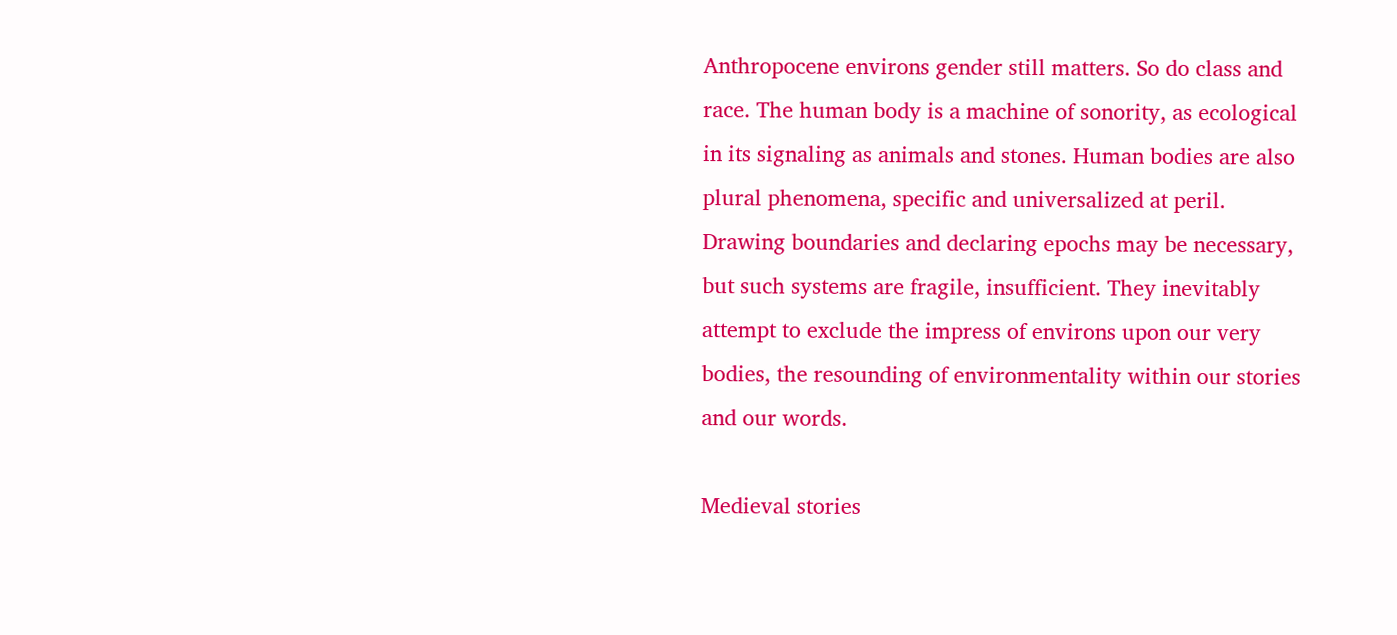Anthropocene environs gender still matters. So do class and race. The human body is a machine of sonority, as ecological in its signaling as animals and stones. Human bodies are also plural phenomena, specific and universalized at peril. Drawing boundaries and declaring epochs may be necessary, but such systems are fragile, insufficient. They inevitably attempt to exclude the impress of environs upon our very bodies, the resounding of environmentality within our stories and our words.

Medieval stories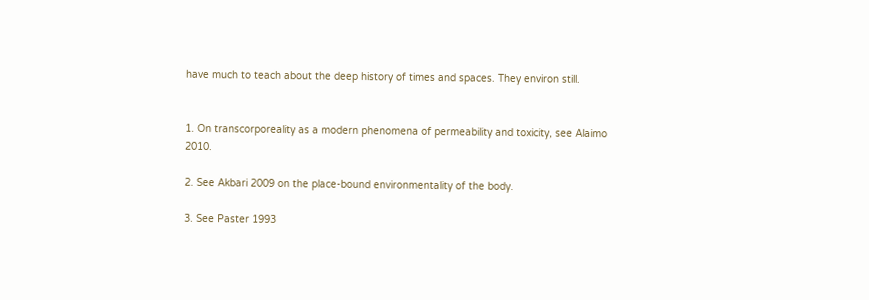have much to teach about the deep history of times and spaces. They environ still.


1. On transcorporeality as a modern phenomena of permeability and toxicity, see Alaimo 2010.

2. See Akbari 2009 on the place-bound environmentality of the body.

3. See Paster 1993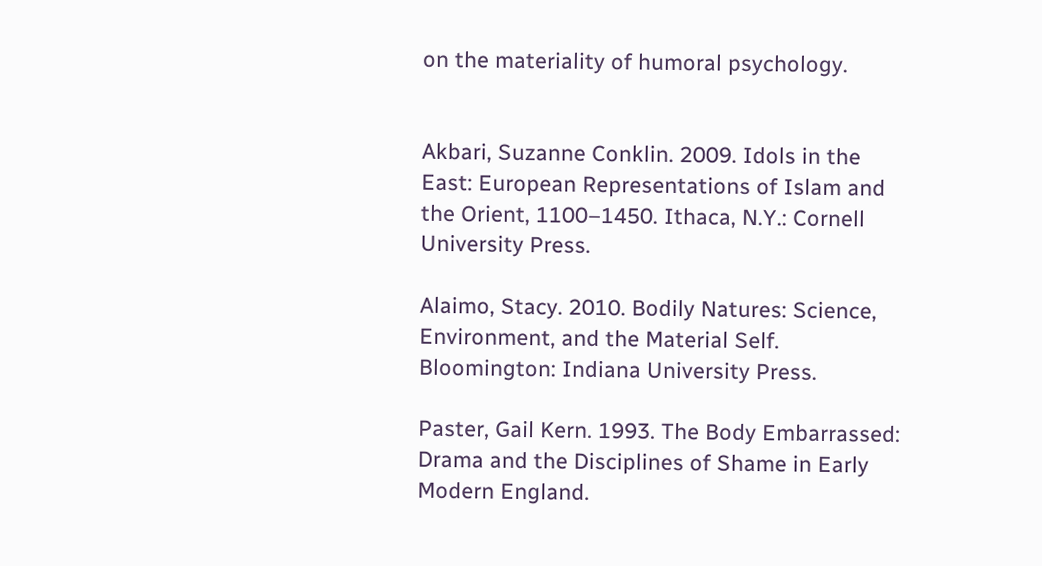on the materiality of humoral psychology.


Akbari, Suzanne Conklin. 2009. Idols in the East: European Representations of Islam and the Orient, 1100–1450. Ithaca, N.Y.: Cornell University Press.

Alaimo, Stacy. 2010. Bodily Natures: Science, Environment, and the Material Self. Bloomington: Indiana University Press.

Paster, Gail Kern. 1993. The Body Embarrassed: Drama and the Disciplines of Shame in Early Modern England.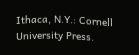Ithaca, N.Y.: Cornell University Press.